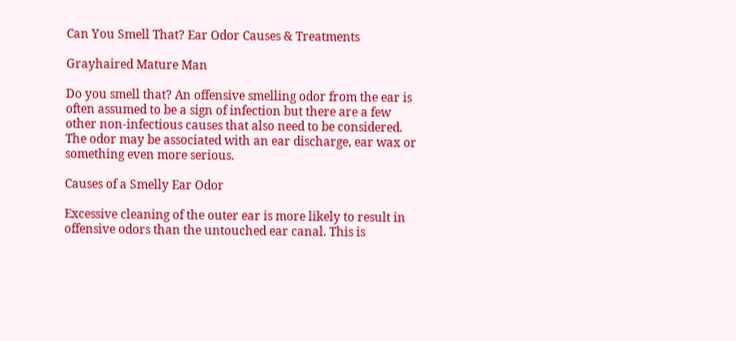Can You Smell That? Ear Odor Causes & Treatments

Grayhaired Mature Man

Do you smell that? An offensive smelling odor from the ear is often assumed to be a sign of infection but there are a few other non-infectious causes that also need to be considered. The odor may be associated with an ear discharge, ear wax or something even more serious.

Causes of a Smelly Ear Odor

Excessive cleaning of the outer ear is more likely to result in offensive odors than the untouched ear canal. This is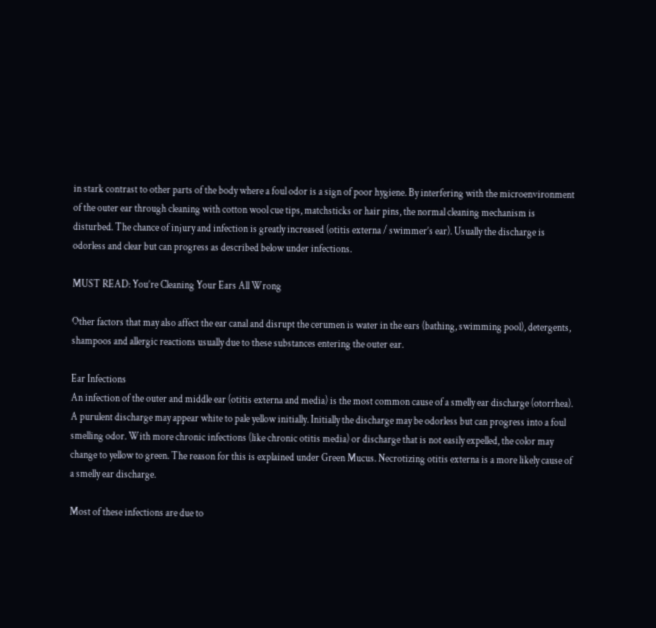in stark contrast to other parts of the body where a foul odor is a sign of poor hygiene. By interfering with the microenvironment of the outer ear through cleaning with cotton wool cue tips, matchsticks or hair pins, the normal cleaning mechanism is disturbed. The chance of injury and infection is greatly increased (otitis externa / swimmer’s ear). Usually the discharge is odorless and clear but can progress as described below under infections.

MUST READ: You’re Cleaning Your Ears All Wrong

Other factors that may also affect the ear canal and disrupt the cerumen is water in the ears (bathing, swimming pool), detergents, shampoos and allergic reactions usually due to these substances entering the outer ear.

Ear Infections
An infection of the outer and middle ear (otitis externa and media) is the most common cause of a smelly ear discharge (otorrhea). A purulent discharge may appear white to pale yellow initially. Initially the discharge may be odorless but can progress into a foul smelling odor. With more chronic infections (like chronic otitis media) or discharge that is not easily expelled, the color may change to yellow to green. The reason for this is explained under Green Mucus. Necrotizing otitis externa is a more likely cause of a smelly ear discharge.

Most of these infections are due to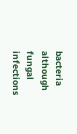bacteria although fungal infections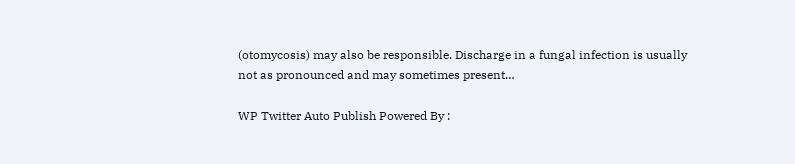(otomycosis) may also be responsible. Discharge in a fungal infection is usually not as pronounced and may sometimes present…

WP Twitter Auto Publish Powered By :